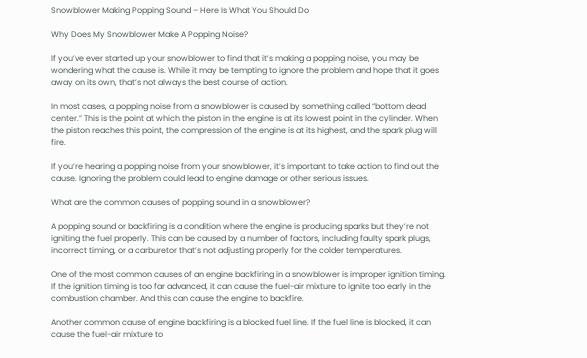Snowblower Making Popping Sound – Here Is What You Should Do

Why Does My Snowblower Make A Popping Noise?

If you’ve ever started up your snowblower to find that it’s making a popping noise, you may be wondering what the cause is. While it may be tempting to ignore the problem and hope that it goes away on its own, that’s not always the best course of action.

In most cases, a popping noise from a snowblower is caused by something called “bottom dead center.” This is the point at which the piston in the engine is at its lowest point in the cylinder. When the piston reaches this point, the compression of the engine is at its highest, and the spark plug will fire.

If you’re hearing a popping noise from your snowblower, it’s important to take action to find out the cause. Ignoring the problem could lead to engine damage or other serious issues.

What are the common causes of popping sound in a snowblower?

A popping sound or backfiring is a condition where the engine is producing sparks but they’re not igniting the fuel properly. This can be caused by a number of factors, including faulty spark plugs, incorrect timing, or a carburetor that’s not adjusting properly for the colder temperatures.

One of the most common causes of an engine backfiring in a snowblower is improper ignition timing. If the ignition timing is too far advanced, it can cause the fuel-air mixture to ignite too early in the combustion chamber. And this can cause the engine to backfire.

Another common cause of engine backfiring is a blocked fuel line. If the fuel line is blocked, it can cause the fuel-air mixture to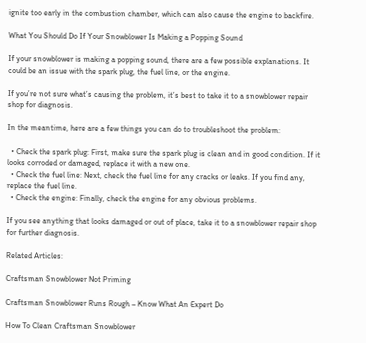ignite too early in the combustion chamber, which can also cause the engine to backfire.

What You Should Do If Your Snowblower Is Making a Popping Sound

If your snowblower is making a popping sound, there are a few possible explanations. It could be an issue with the spark plug, the fuel line, or the engine.

If you’re not sure what’s causing the problem, it’s best to take it to a snowblower repair shop for diagnosis.

In the meantime, here are a few things you can do to troubleshoot the problem:

  • Check the spark plug: First, make sure the spark plug is clean and in good condition. If it looks corroded or damaged, replace it with a new one.
  • Check the fuel line: Next, check the fuel line for any cracks or leaks. If you find any, replace the fuel line.
  • Check the engine: Finally, check the engine for any obvious problems.

If you see anything that looks damaged or out of place, take it to a snowblower repair shop for further diagnosis.

Related Articles:

Craftsman Snowblower Not Priming

Craftsman Snowblower Runs Rough – Know What An Expert Do

How To Clean Craftsman Snowblower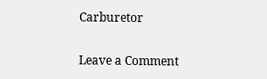Carburetor

Leave a Comment